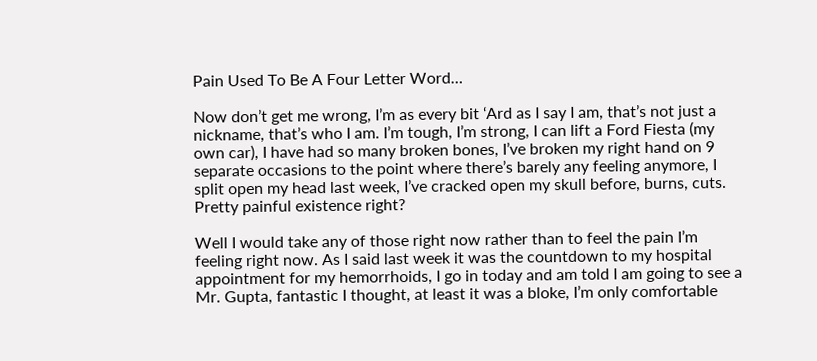Pain Used To Be A Four Letter Word…

Now don’t get me wrong, I’m as every bit ‘Ard as I say I am, that’s not just a nickname, that’s who I am. I’m tough, I’m strong, I can lift a Ford Fiesta (my own car), I have had so many broken bones, I’ve broken my right hand on 9 separate occasions to the point where there’s barely any feeling anymore, I split open my head last week, I’ve cracked open my skull before, burns, cuts. Pretty painful existence right?

Well I would take any of those right now rather than to feel the pain I’m feeling right now. As I said last week it was the countdown to my hospital appointment for my hemorrhoids, I go in today and am told I am going to see a Mr. Gupta, fantastic I thought, at least it was a bloke, I’m only comfortable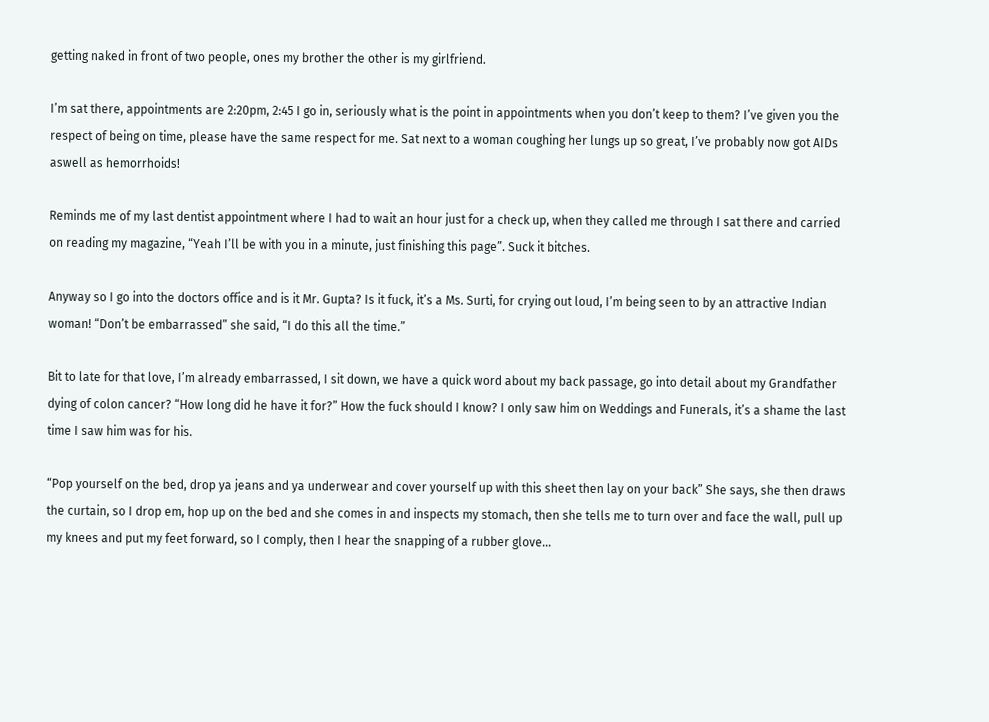getting naked in front of two people, ones my brother the other is my girlfriend.

I’m sat there, appointments are 2:20pm, 2:45 I go in, seriously what is the point in appointments when you don’t keep to them? I’ve given you the respect of being on time, please have the same respect for me. Sat next to a woman coughing her lungs up so great, I’ve probably now got AIDs aswell as hemorrhoids!

Reminds me of my last dentist appointment where I had to wait an hour just for a check up, when they called me through I sat there and carried on reading my magazine, “Yeah I’ll be with you in a minute, just finishing this page”. Suck it bitches.

Anyway so I go into the doctors office and is it Mr. Gupta? Is it fuck, it’s a Ms. Surti, for crying out loud, I’m being seen to by an attractive Indian woman! “Don’t be embarrassed” she said, “I do this all the time.”

Bit to late for that love, I’m already embarrassed, I sit down, we have a quick word about my back passage, go into detail about my Grandfather dying of colon cancer? “How long did he have it for?” How the fuck should I know? I only saw him on Weddings and Funerals, it’s a shame the last time I saw him was for his.

“Pop yourself on the bed, drop ya jeans and ya underwear and cover yourself up with this sheet then lay on your back” She says, she then draws the curtain, so I drop em, hop up on the bed and she comes in and inspects my stomach, then she tells me to turn over and face the wall, pull up my knees and put my feet forward, so I comply, then I hear the snapping of a rubber glove…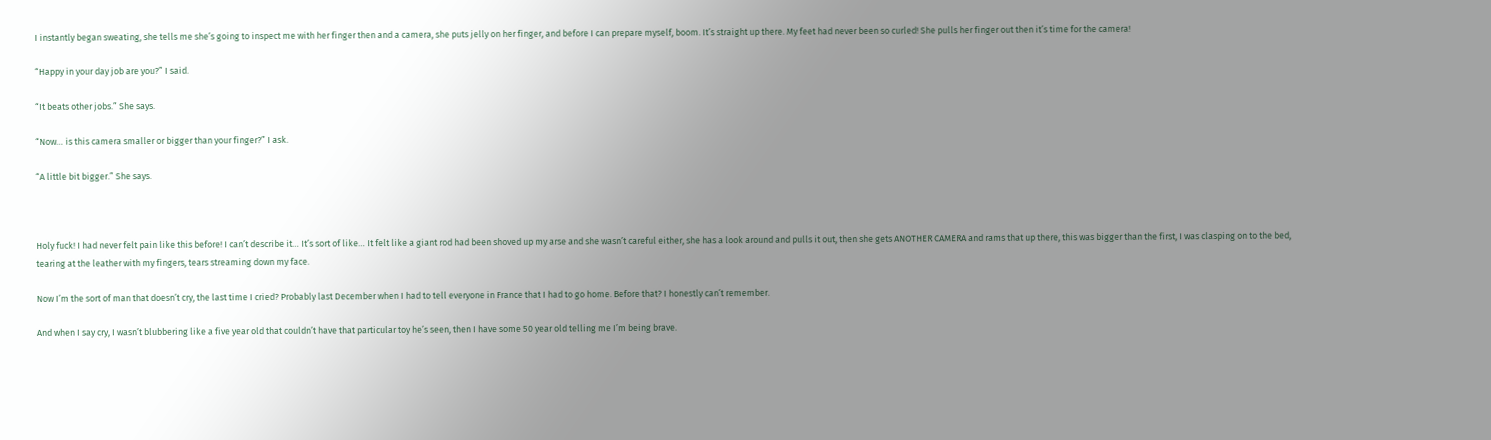I instantly began sweating, she tells me she’s going to inspect me with her finger then and a camera, she puts jelly on her finger, and before I can prepare myself, boom. It’s straight up there. My feet had never been so curled! She pulls her finger out then it’s time for the camera!

“Happy in your day job are you?” I said.

“It beats other jobs.” She says.

“Now… is this camera smaller or bigger than your finger?” I ask.

“A little bit bigger.” She says.



Holy fuck! I had never felt pain like this before! I can’t describe it… It’s sort of like… It felt like a giant rod had been shoved up my arse and she wasn’t careful either, she has a look around and pulls it out, then she gets ANOTHER CAMERA and rams that up there, this was bigger than the first, I was clasping on to the bed, tearing at the leather with my fingers, tears streaming down my face.

Now I’m the sort of man that doesn’t cry, the last time I cried? Probably last December when I had to tell everyone in France that I had to go home. Before that? I honestly can’t remember.

And when I say cry, I wasn’t blubbering like a five year old that couldn’t have that particular toy he’s seen, then I have some 50 year old telling me I’m being brave.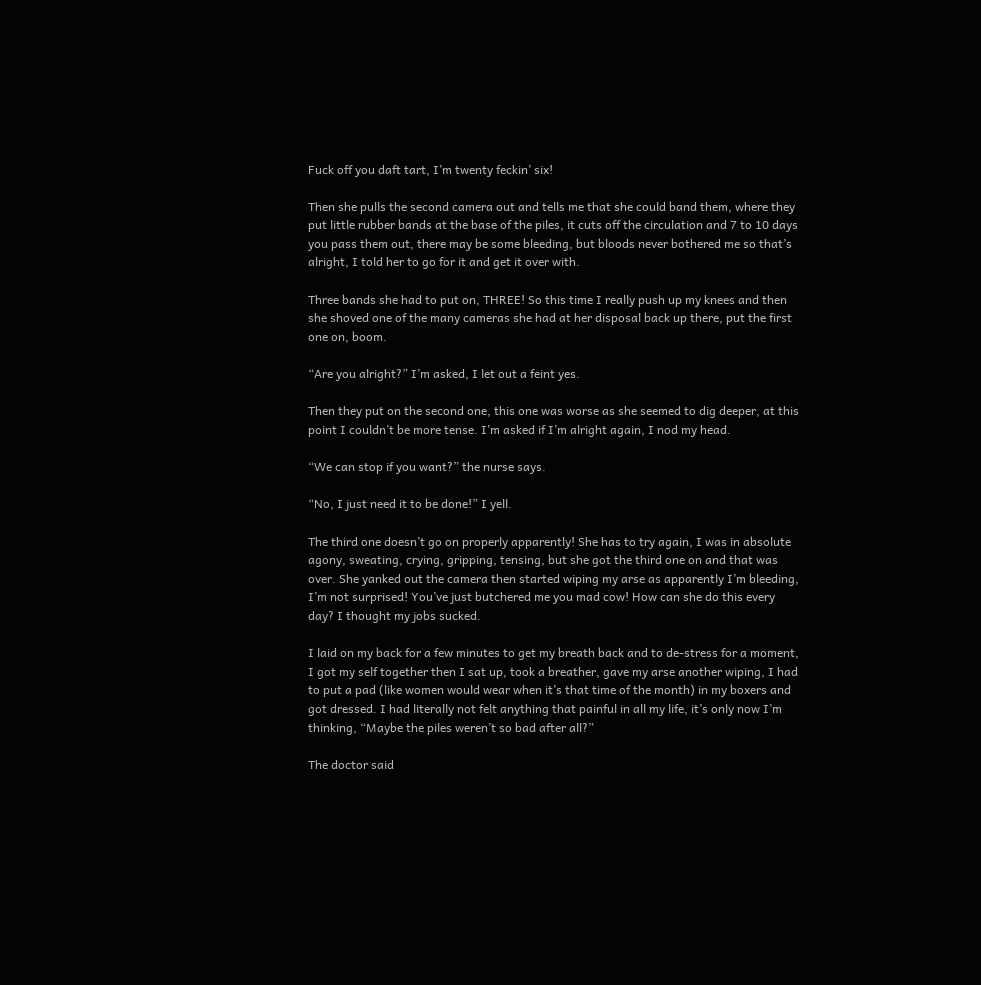Fuck off you daft tart, I’m twenty feckin’ six!

Then she pulls the second camera out and tells me that she could band them, where they put little rubber bands at the base of the piles, it cuts off the circulation and 7 to 10 days you pass them out, there may be some bleeding, but bloods never bothered me so that’s alright, I told her to go for it and get it over with.

Three bands she had to put on, THREE! So this time I really push up my knees and then she shoved one of the many cameras she had at her disposal back up there, put the first one on, boom.

“Are you alright?” I’m asked, I let out a feint yes.

Then they put on the second one, this one was worse as she seemed to dig deeper, at this point I couldn’t be more tense. I’m asked if I’m alright again, I nod my head.

“We can stop if you want?” the nurse says.

“No, I just need it to be done!” I yell.

The third one doesn’t go on properly apparently! She has to try again, I was in absolute agony, sweating, crying, gripping, tensing, but she got the third one on and that was over. She yanked out the camera then started wiping my arse as apparently I’m bleeding, I’m not surprised! You’ve just butchered me you mad cow! How can she do this every day? I thought my jobs sucked.

I laid on my back for a few minutes to get my breath back and to de-stress for a moment, I got my self together then I sat up, took a breather, gave my arse another wiping, I had to put a pad (like women would wear when it’s that time of the month) in my boxers and got dressed. I had literally not felt anything that painful in all my life, it’s only now I’m thinking, “Maybe the piles weren’t so bad after all?”

The doctor said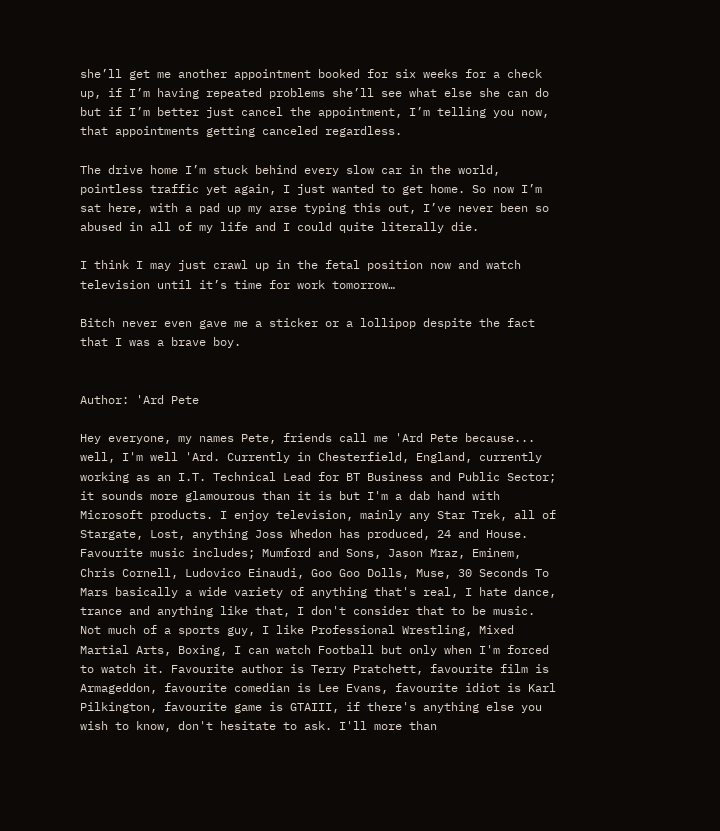she’ll get me another appointment booked for six weeks for a check up, if I’m having repeated problems she’ll see what else she can do but if I’m better just cancel the appointment, I’m telling you now, that appointments getting canceled regardless.

The drive home I’m stuck behind every slow car in the world, pointless traffic yet again, I just wanted to get home. So now I’m sat here, with a pad up my arse typing this out, I’ve never been so abused in all of my life and I could quite literally die.

I think I may just crawl up in the fetal position now and watch television until it’s time for work tomorrow…

Bitch never even gave me a sticker or a lollipop despite the fact that I was a brave boy.


Author: 'Ard Pete

Hey everyone, my names Pete, friends call me 'Ard Pete because... well, I'm well 'Ard. Currently in Chesterfield, England, currently working as an I.T. Technical Lead for BT Business and Public Sector; it sounds more glamourous than it is but I'm a dab hand with Microsoft products. I enjoy television, mainly any Star Trek, all of Stargate, Lost, anything Joss Whedon has produced, 24 and House. Favourite music includes; Mumford and Sons, Jason Mraz, Eminem, Chris Cornell, Ludovico Einaudi, Goo Goo Dolls, Muse, 30 Seconds To Mars basically a wide variety of anything that's real, I hate dance, trance and anything like that, I don't consider that to be music. Not much of a sports guy, I like Professional Wrestling, Mixed Martial Arts, Boxing, I can watch Football but only when I'm forced to watch it. Favourite author is Terry Pratchett, favourite film is Armageddon, favourite comedian is Lee Evans, favourite idiot is Karl Pilkington, favourite game is GTAIII, if there's anything else you wish to know, don't hesitate to ask. I'll more than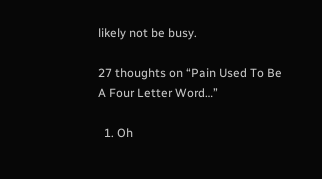likely not be busy.

27 thoughts on “Pain Used To Be A Four Letter Word…”

  1. Oh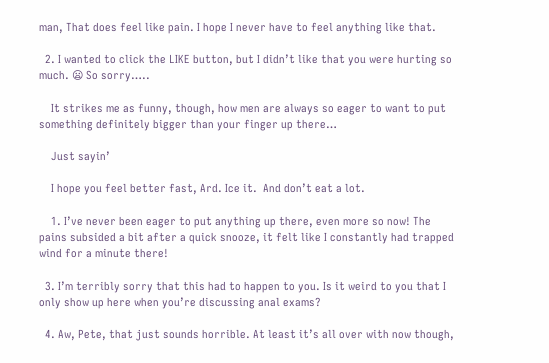man, That does feel like pain. I hope I never have to feel anything like that.

  2. I wanted to click the LIKE button, but I didn’t like that you were hurting so much. 😦 So sorry…..

    It strikes me as funny, though, how men are always so eager to want to put something definitely bigger than your finger up there…

    Just sayin’

    I hope you feel better fast, Ard. Ice it.  And don’t eat a lot.

    1. I’ve never been eager to put anything up there, even more so now! The pains subsided a bit after a quick snooze, it felt like I constantly had trapped wind for a minute there!

  3. I’m terribly sorry that this had to happen to you. Is it weird to you that I only show up here when you’re discussing anal exams?

  4. Aw, Pete, that just sounds horrible. At least it’s all over with now though,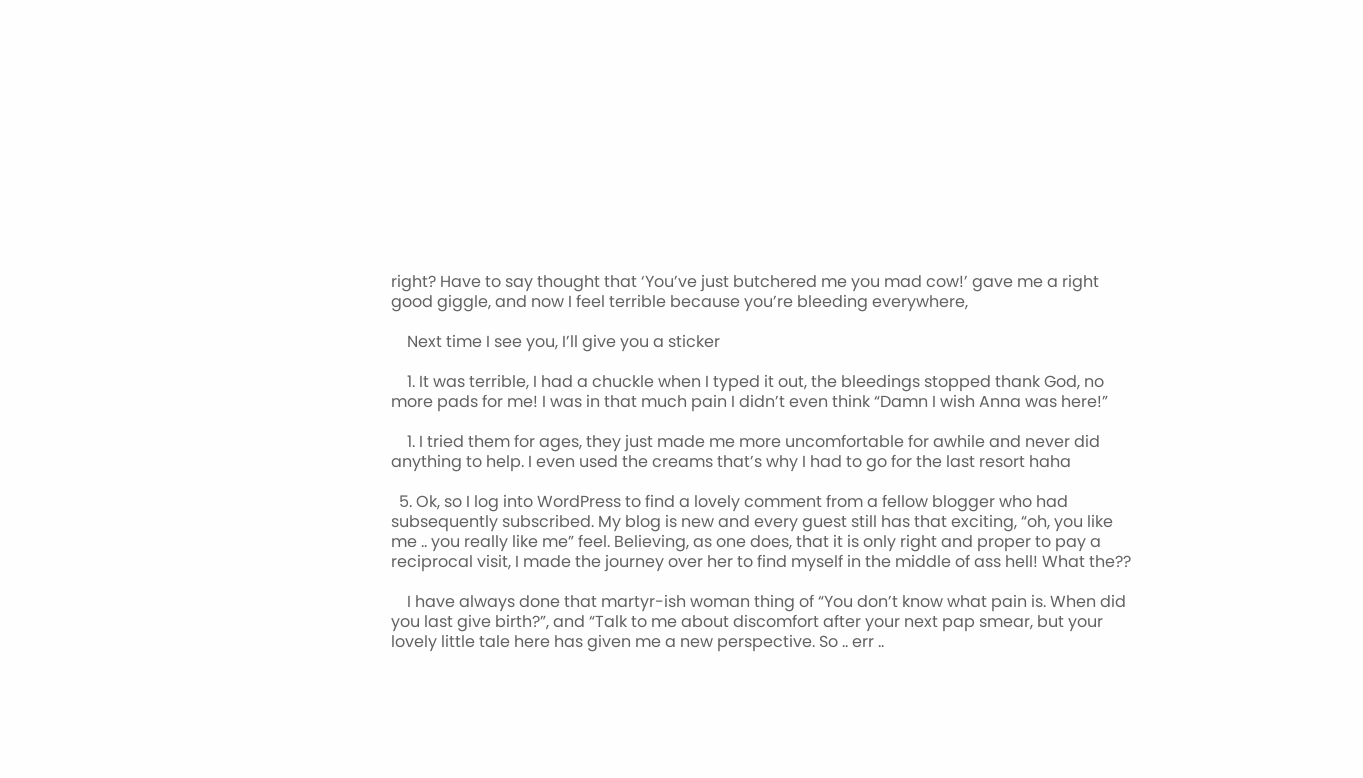right? Have to say thought that ‘You’ve just butchered me you mad cow!’ gave me a right good giggle, and now I feel terrible because you’re bleeding everywhere,

    Next time I see you, I’ll give you a sticker

    1. It was terrible, I had a chuckle when I typed it out, the bleedings stopped thank God, no more pads for me! I was in that much pain I didn’t even think “Damn I wish Anna was here!”

    1. I tried them for ages, they just made me more uncomfortable for awhile and never did anything to help. I even used the creams that’s why I had to go for the last resort haha

  5. Ok, so I log into WordPress to find a lovely comment from a fellow blogger who had subsequently subscribed. My blog is new and every guest still has that exciting, “oh, you like me .. you really like me” feel. Believing, as one does, that it is only right and proper to pay a reciprocal visit, I made the journey over her to find myself in the middle of ass hell! What the??

    I have always done that martyr-ish woman thing of “You don’t know what pain is. When did you last give birth?”, and “Talk to me about discomfort after your next pap smear, but your lovely little tale here has given me a new perspective. So .. err ..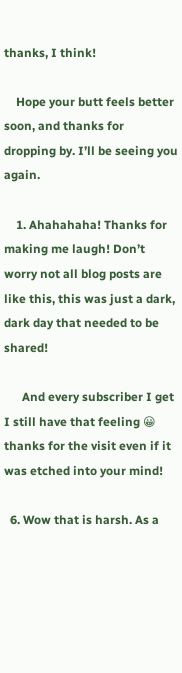thanks, I think!

    Hope your butt feels better soon, and thanks for dropping by. I’ll be seeing you again.

    1. Ahahahaha! Thanks for making me laugh! Don’t worry not all blog posts are like this, this was just a dark, dark day that needed to be shared!

      And every subscriber I get I still have that feeling 😀 thanks for the visit even if it was etched into your mind!

  6. Wow that is harsh. As a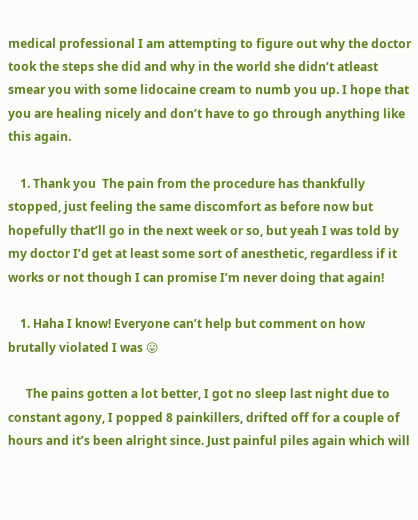medical professional I am attempting to figure out why the doctor took the steps she did and why in the world she didn’t atleast smear you with some lidocaine cream to numb you up. I hope that you are healing nicely and don’t have to go through anything like this again.

    1. Thank you  The pain from the procedure has thankfully stopped, just feeling the same discomfort as before now but hopefully that’ll go in the next week or so, but yeah I was told by my doctor I’d get at least some sort of anesthetic, regardless if it works or not though I can promise I’m never doing that again!

    1. Haha I know! Everyone can’t help but comment on how brutally violated I was 😛

      The pains gotten a lot better, I got no sleep last night due to constant agony, I popped 8 painkillers, drifted off for a couple of hours and it’s been alright since. Just painful piles again which will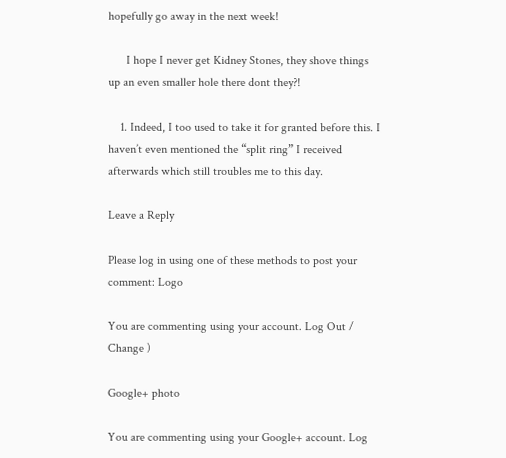hopefully go away in the next week!

      I hope I never get Kidney Stones, they shove things up an even smaller hole there dont they?!

    1. Indeed, I too used to take it for granted before this. I haven’t even mentioned the “split ring” I received afterwards which still troubles me to this day.

Leave a Reply

Please log in using one of these methods to post your comment: Logo

You are commenting using your account. Log Out /  Change )

Google+ photo

You are commenting using your Google+ account. Log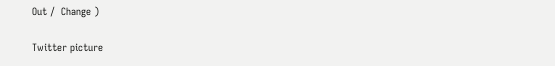Out /  Change )

Twitter picture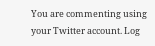You are commenting using your Twitter account. Log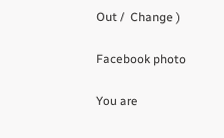Out /  Change )

Facebook photo

You are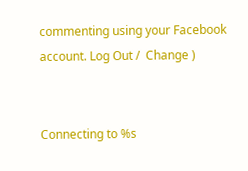commenting using your Facebook account. Log Out /  Change )


Connecting to %s